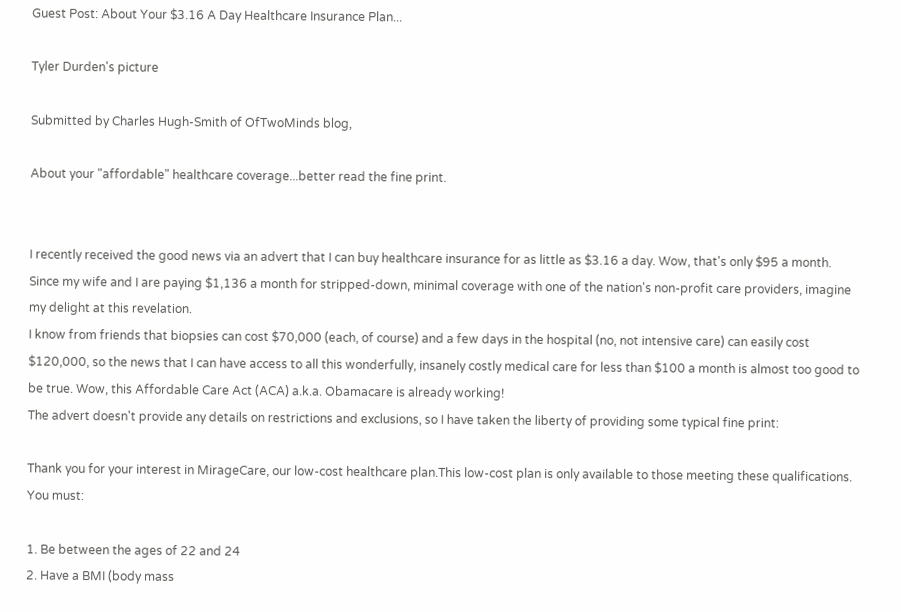Guest Post: About Your $3.16 A Day Healthcare Insurance Plan...

Tyler Durden's picture

Submitted by Charles Hugh-Smith of OfTwoMinds blog,

About your "affordable" healthcare coverage...better read the fine print.


I recently received the good news via an advert that I can buy healthcare insurance for as little as $3.16 a day. Wow, that's only $95 a month. Since my wife and I are paying $1,136 a month for stripped-down, minimal coverage with one of the nation's non-profit care providers, imagine my delight at this revelation.
I know from friends that biopsies can cost $70,000 (each, of course) and a few days in the hospital (no, not intensive care) can easily cost $120,000, so the news that I can have access to all this wonderfully, insanely costly medical care for less than $100 a month is almost too good to be true. Wow, this Affordable Care Act (ACA) a.k.a. Obamacare is already working!
The advert doesn't provide any details on restrictions and exclusions, so I have taken the liberty of providing some typical fine print:

Thank you for your interest in MirageCare, our low-cost healthcare plan.This low-cost plan is only available to those meeting these qualifications. You must:

1. Be between the ages of 22 and 24
2. Have a BMI (body mass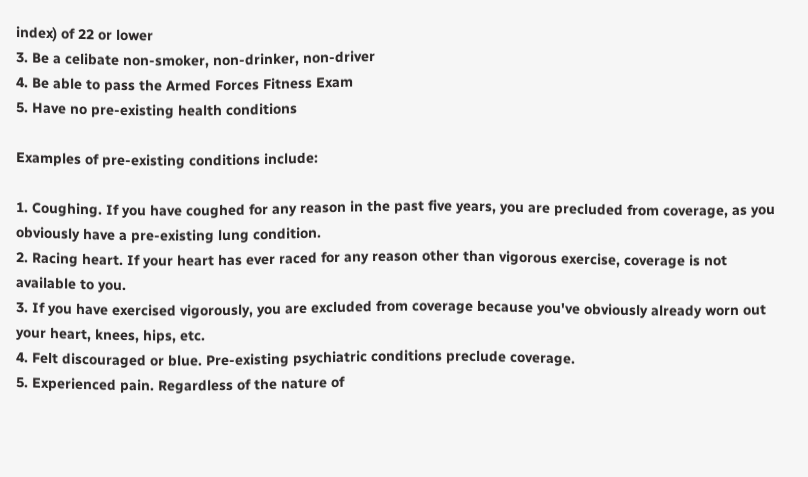index) of 22 or lower
3. Be a celibate non-smoker, non-drinker, non-driver
4. Be able to pass the Armed Forces Fitness Exam
5. Have no pre-existing health conditions

Examples of pre-existing conditions include:

1. Coughing. If you have coughed for any reason in the past five years, you are precluded from coverage, as you obviously have a pre-existing lung condition.
2. Racing heart. If your heart has ever raced for any reason other than vigorous exercise, coverage is not available to you.
3. If you have exercised vigorously, you are excluded from coverage because you've obviously already worn out your heart, knees, hips, etc.
4. Felt discouraged or blue. Pre-existing psychiatric conditions preclude coverage.
5. Experienced pain. Regardless of the nature of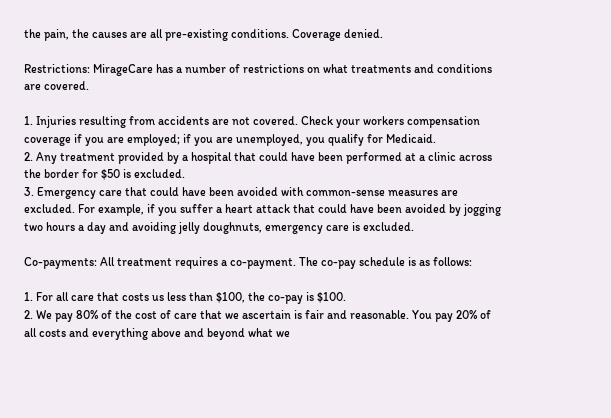the pain, the causes are all pre-existing conditions. Coverage denied.

Restrictions: MirageCare has a number of restrictions on what treatments and conditions are covered.

1. Injuries resulting from accidents are not covered. Check your workers compensation coverage if you are employed; if you are unemployed, you qualify for Medicaid.
2. Any treatment provided by a hospital that could have been performed at a clinic across the border for $50 is excluded.
3. Emergency care that could have been avoided with common-sense measures are excluded. For example, if you suffer a heart attack that could have been avoided by jogging two hours a day and avoiding jelly doughnuts, emergency care is excluded.

Co-payments: All treatment requires a co-payment. The co-pay schedule is as follows:

1. For all care that costs us less than $100, the co-pay is $100.
2. We pay 80% of the cost of care that we ascertain is fair and reasonable. You pay 20% of all costs and everything above and beyond what we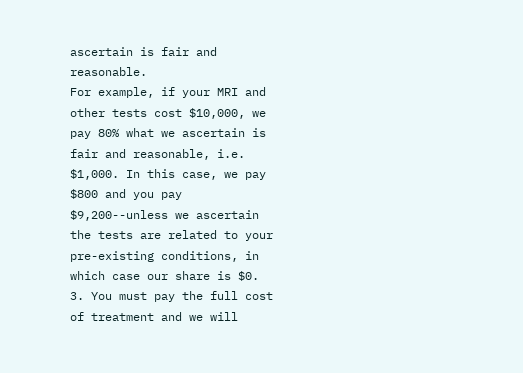ascertain is fair and reasonable.
For example, if your MRI and other tests cost $10,000, we pay 80% what we ascertain is fair and reasonable, i.e. $1,000. In this case, we pay $800 and you pay $9,200--unless we ascertain the tests are related to your pre-existing conditions, in which case our share is $0.
3. You must pay the full cost of treatment and we will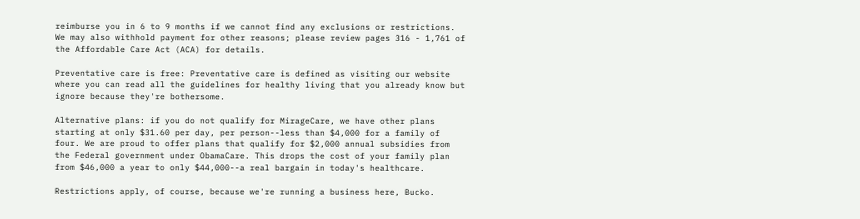reimburse you in 6 to 9 months if we cannot find any exclusions or restrictions. We may also withhold payment for other reasons; please review pages 316 - 1,761 of the Affordable Care Act (ACA) for details.

Preventative care is free: Preventative care is defined as visiting our website where you can read all the guidelines for healthy living that you already know but ignore because they're bothersome.

Alternative plans: if you do not qualify for MirageCare, we have other plans starting at only $31.60 per day, per person--less than $4,000 for a family of four. We are proud to offer plans that qualify for $2,000 annual subsidies from the Federal government under ObamaCare. This drops the cost of your family plan from $46,000 a year to only $44,000--a real bargain in today's healthcare.

Restrictions apply, of course, because we're running a business here, Bucko.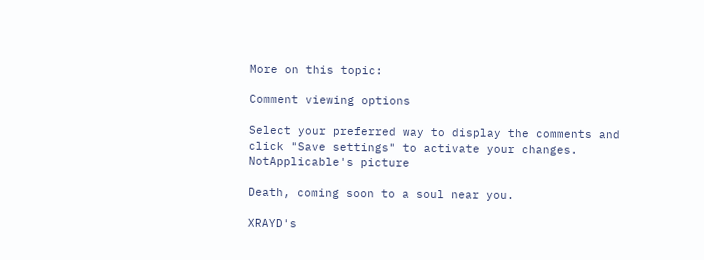More on this topic:

Comment viewing options

Select your preferred way to display the comments and click "Save settings" to activate your changes.
NotApplicable's picture

Death, coming soon to a soul near you.

XRAYD's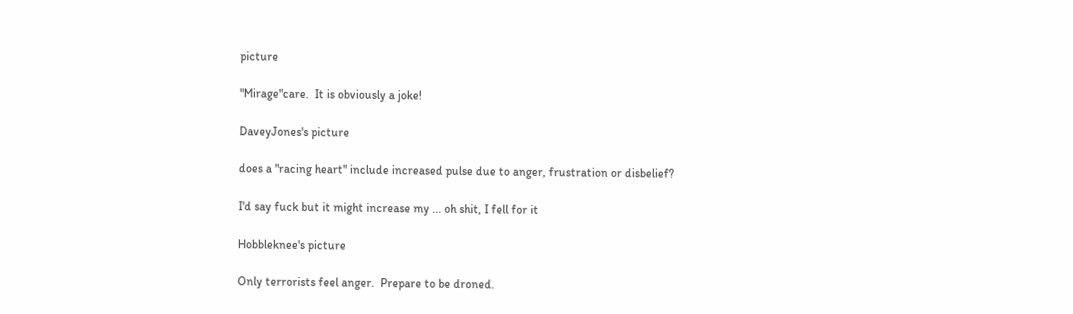picture

"Mirage"care.  It is obviously a joke!

DaveyJones's picture

does a "racing heart" include increased pulse due to anger, frustration or disbelief?

I'd say fuck but it might increase my ... oh shit, I fell for it

Hobbleknee's picture

Only terrorists feel anger.  Prepare to be droned.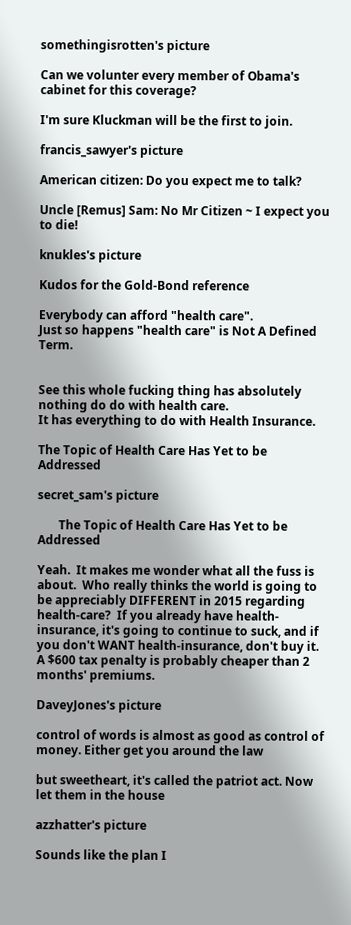somethingisrotten's picture

Can we volunter every member of Obama's cabinet for this coverage?

I'm sure Kluckman will be the first to join.

francis_sawyer's picture

American citizen: Do you expect me to talk?

Uncle [Remus] Sam: No Mr Citizen ~ I expect you to die!

knukles's picture

Kudos for the Gold-Bond reference

Everybody can afford "health care".
Just so happens "health care" is Not A Defined Term.


See this whole fucking thing has absolutely nothing do do with health care.
It has everything to do with Health Insurance.

The Topic of Health Care Has Yet to be Addressed

secret_sam's picture

       The Topic of Health Care Has Yet to be Addressed

Yeah.  It makes me wonder what all the fuss is about.  Who really thinks the world is going to be appreciably DIFFERENT in 2015 regarding health-care?  If you already have health-insurance, it's going to continue to suck, and if you don't WANT health-insurance, don't buy it.  A $600 tax penalty is probably cheaper than 2 months' premiums.

DaveyJones's picture

control of words is almost as good as control of money. Either get you around the law

but sweetheart, it's called the patriot act. Now let them in the house

azzhatter's picture

Sounds like the plan I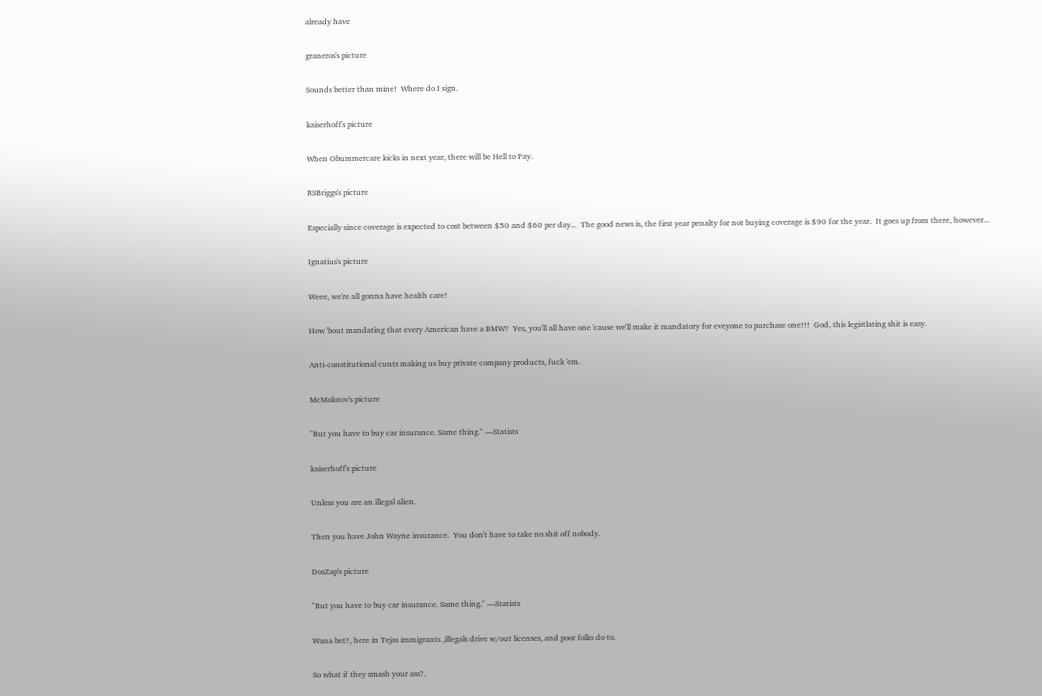already have

graneros's picture

Sounds better than mine!  Where do I sign.

kaiserhoff's picture

When Obummercare kicks in next year, there will be Hell to Pay.

RSBriggs's picture

Especially since coverage is expected to cost between $50 and $60 per day...  The good news is, the first year penalty for not buying coverage is $90 for the year.  It goes up from there, however...

Ignatius's picture

Weee, we're all gonna have health care!

How 'bout mandating that every American have a BMW?  Yes, you'll all have one 'cause we'll make it mandatory for eveyone to purchase one!!!  God, this legistlating shit is easy.

Anti-constitutional cunts making us buy private company products, fuck 'em.

McMolotov's picture

"But you have to buy car insurance. Same thing." —Statists

kaiserhoff's picture

Unless you are an illegal alien.

Then you have John Wayne insurance.  You don't have to take no shit off nobody.

DosZap's picture

"But you have to buy car insurance. Same thing." —Statists

Wana bet?, here in Tejas immigrants ,illegals drive w/out licenses, and poor folks do to.

So what if they smash your ass?.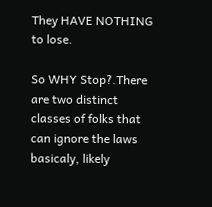They HAVE NOTHING to lose.

So WHY Stop?.There are two distinct classes of folks that can ignore the laws basicaly, likely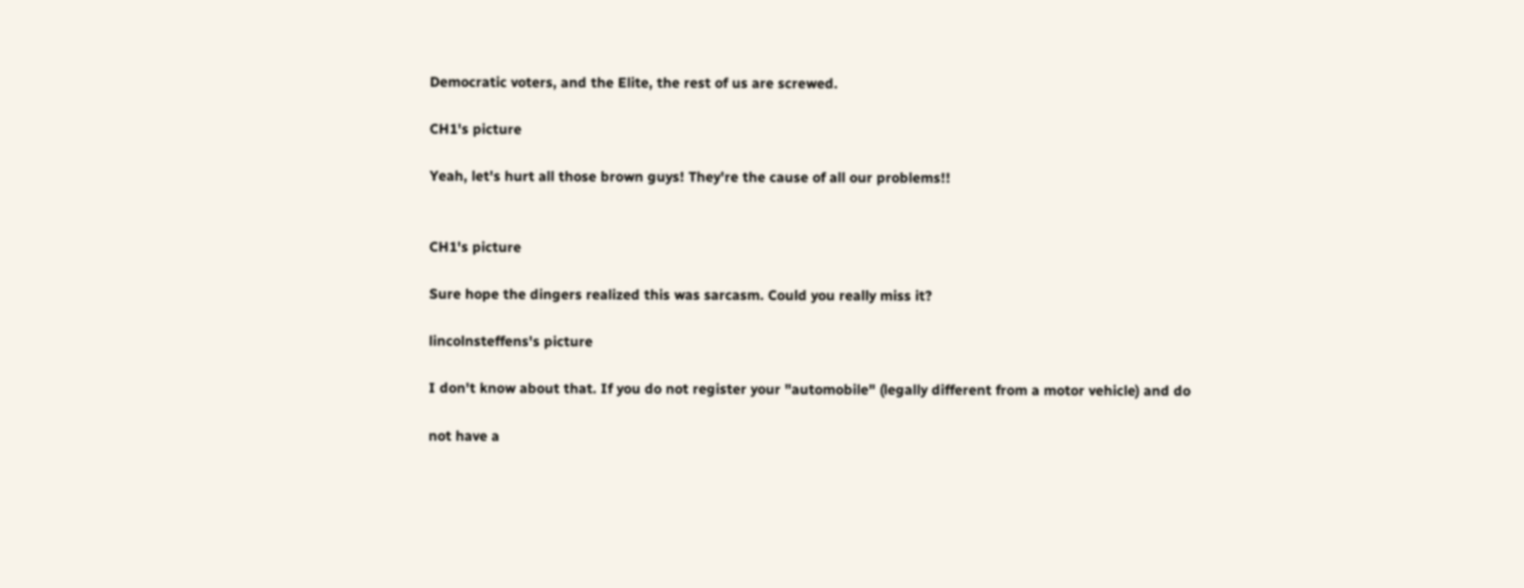Democratic voters, and the Elite, the rest of us are screwed.

CH1's picture

Yeah, let's hurt all those brown guys! They're the cause of all our problems!!


CH1's picture

Sure hope the dingers realized this was sarcasm. Could you really miss it?

lincolnsteffens's picture

I don't know about that. If you do not register your "automobile" (legally different from a motor vehicle) and do

not have a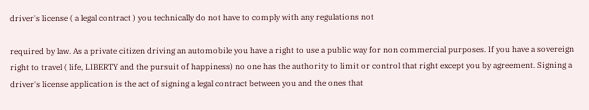driver's license ( a legal contract ) you technically do not have to comply with any regulations not

required by law. As a private citizen driving an automobile you have a right to use a public way for non commercial purposes. If you have a sovereign right to travel ( life, LIBERTY and the pursuit of happiness) no one has the authority to limit or control that right except you by agreement. Signing a driver's license application is the act of signing a legal contract between you and the ones that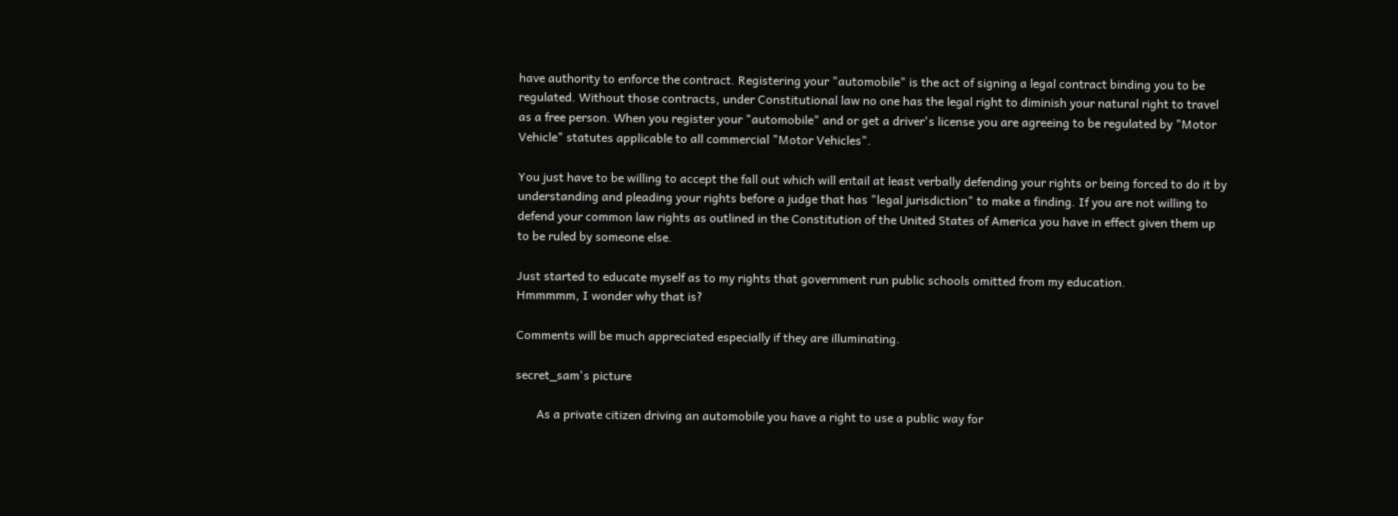have authority to enforce the contract. Registering your "automobile" is the act of signing a legal contract binding you to be regulated. Without those contracts, under Constitutional law no one has the legal right to diminish your natural right to travel as a free person. When you register your "automobile" and or get a driver's license you are agreeing to be regulated by "Motor Vehicle" statutes applicable to all commercial "Motor Vehicles".

You just have to be willing to accept the fall out which will entail at least verbally defending your rights or being forced to do it by understanding and pleading your rights before a judge that has "legal jurisdiction" to make a finding. If you are not willing to defend your common law rights as outlined in the Constitution of the United States of America you have in effect given them up to be ruled by someone else.

Just started to educate myself as to my rights that government run public schools omitted from my education.
Hmmmmm, I wonder why that is?

Comments will be much appreciated especially if they are illuminating.

secret_sam's picture

       As a private citizen driving an automobile you have a right to use a public way for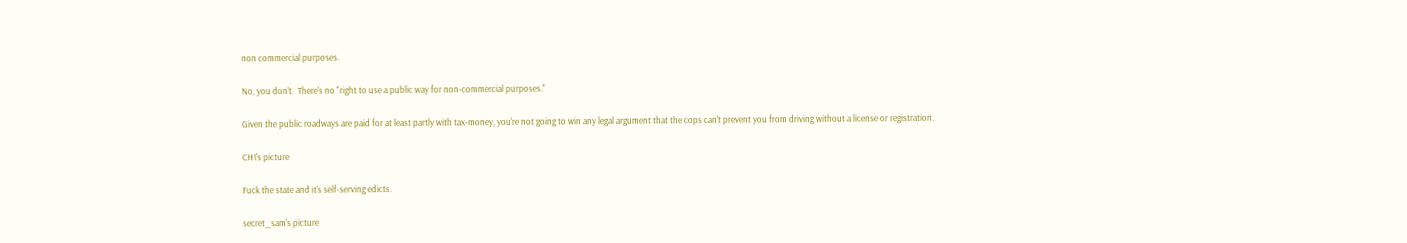non commercial purposes.

No, you don't.  There's no "right to use a public way for non-commercial purposes."

Given the public roadways are paid for at least partly with tax-money, you're not going to win any legal argument that the cops can't prevent you from driving without a license or registration.

CH1's picture

Fuck the state and it's self-serving edicts.

secret_sam's picture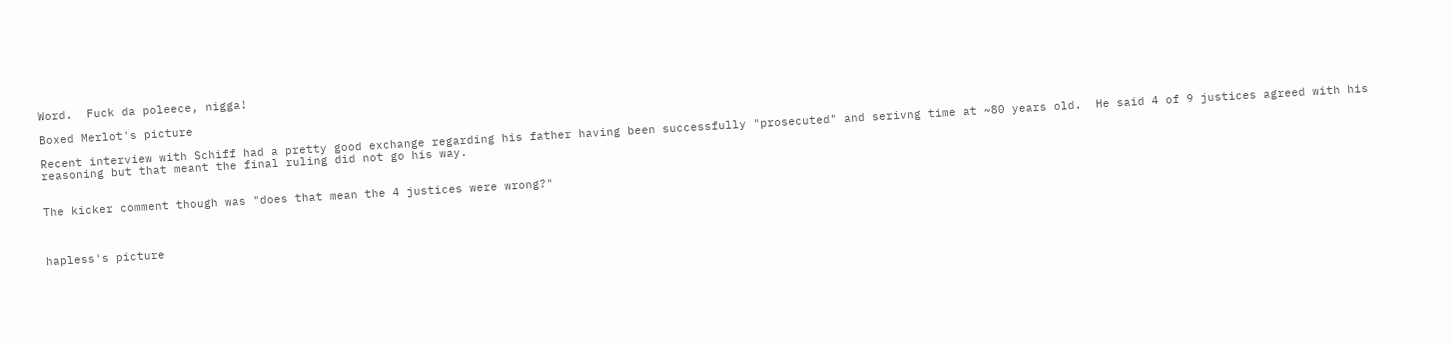Word.  Fuck da poleece, nigga!

Boxed Merlot's picture

Recent interview with Schiff had a pretty good exchange regarding his father having been successfully "prosecuted" and serivng time at ~80 years old.  He said 4 of 9 justices agreed with his reasoning but that meant the final ruling did not go his way.


The kicker comment though was "does that mean the 4 justices were wrong?"



hapless's picture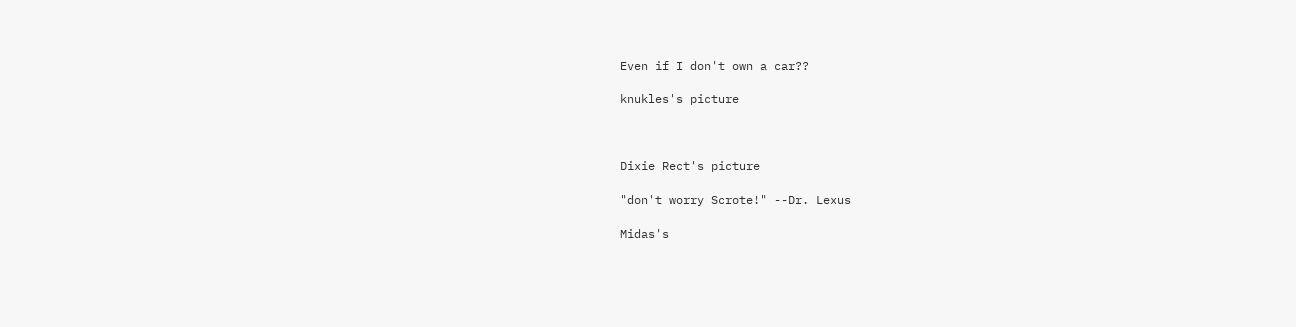Even if I don't own a car??

knukles's picture



Dixie Rect's picture

"don't worry Scrote!" --Dr. Lexus

Midas's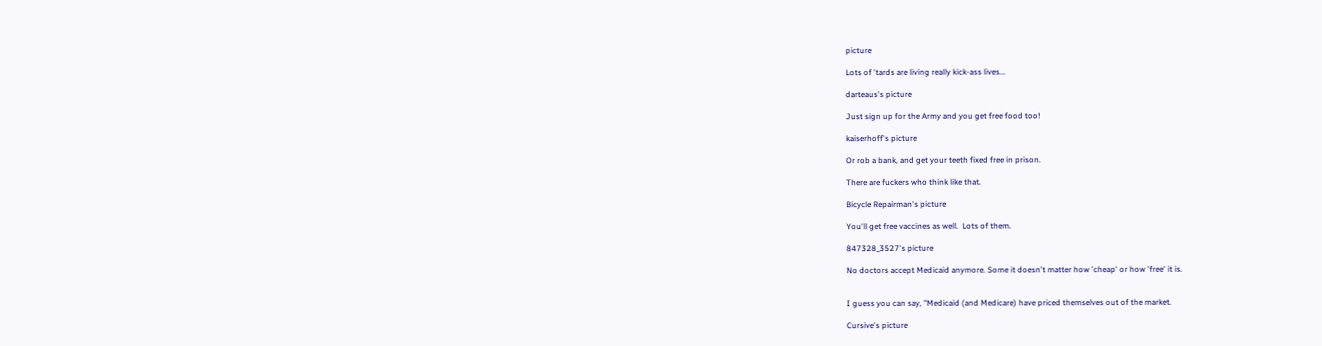picture

Lots of 'tards are living really kick-ass lives...

darteaus's picture

Just sign up for the Army and you get free food too!

kaiserhoff's picture

Or rob a bank, and get your teeth fixed free in prison.

There are fuckers who think like that.

Bicycle Repairman's picture

You'll get free vaccines as well.  Lots of them.

847328_3527's picture

No doctors accept Medicaid anymore. Some it doesn't matter how 'cheap' or how 'free' it is.


I guess you can say, "Medicaid (and Medicare) have priced themselves out of the market.

Cursive's picture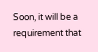Soon, it will be a requirement that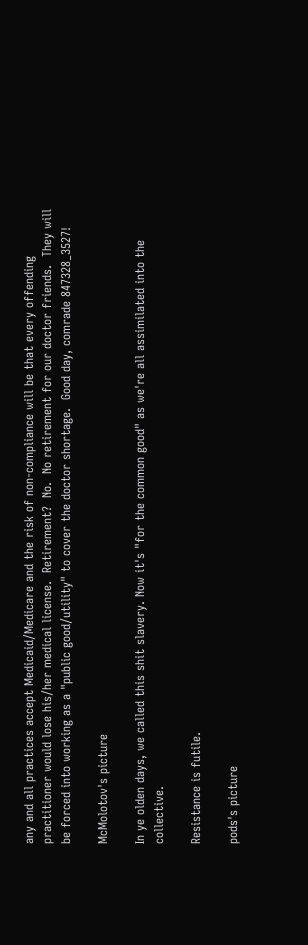any and all practices accept Medicaid/Medicare and the risk of non-compliance will be that every offending practitioner would lose his/her medical license.  Retirement?  No.  No retirement for our doctor friends.  They will be forced into working as a "public good/utility" to cover the doctor shortage.  Good day, comrade 847328_3527!

McMolotov's picture

In ye olden days, we called this shit slavery. Now it's "for the common good" as we're all assimilated into the collective.

Resistance is futile.

pods's picture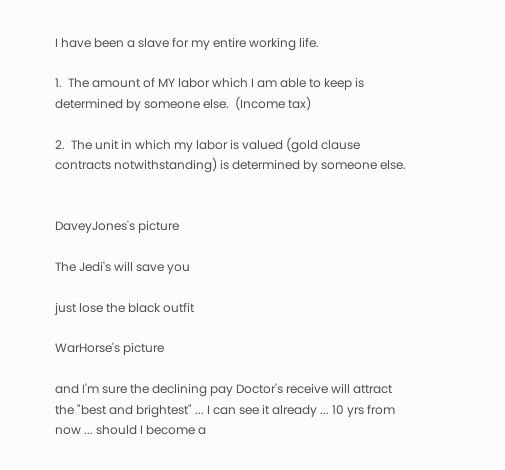I have been a slave for my entire working life.

1.  The amount of MY labor which I am able to keep is determined by someone else.  (Income tax)

2.  The unit in which my labor is valued (gold clause contracts notwithstanding) is determined by someone else.


DaveyJones's picture

The Jedi's will save you

just lose the black outfit

WarHorse's picture

and I'm sure the declining pay Doctor's receive will attract the "best and brightest" ... I can see it already ... 10 yrs from now ... should I become a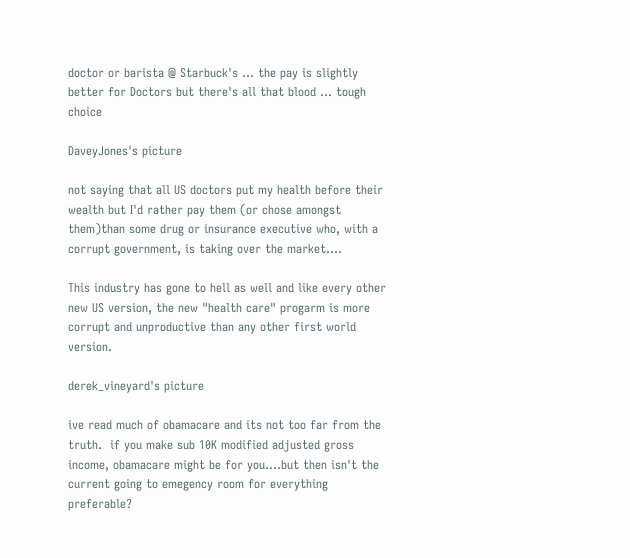doctor or barista @ Starbuck's ... the pay is slightly better for Doctors but there's all that blood ... tough choice

DaveyJones's picture

not saying that all US doctors put my health before their wealth but I'd rather pay them (or chose amongst them)than some drug or insurance executive who, with a corrupt government, is taking over the market....

This industry has gone to hell as well and like every other new US version, the new "health care" progarm is more corrupt and unproductive than any other first world version.

derek_vineyard's picture

ive read much of obamacare and its not too far from the truth.  if you make sub 10K modified adjusted gross income, obamacare might be for you....but then isn't the current going to emegency room for everything preferable?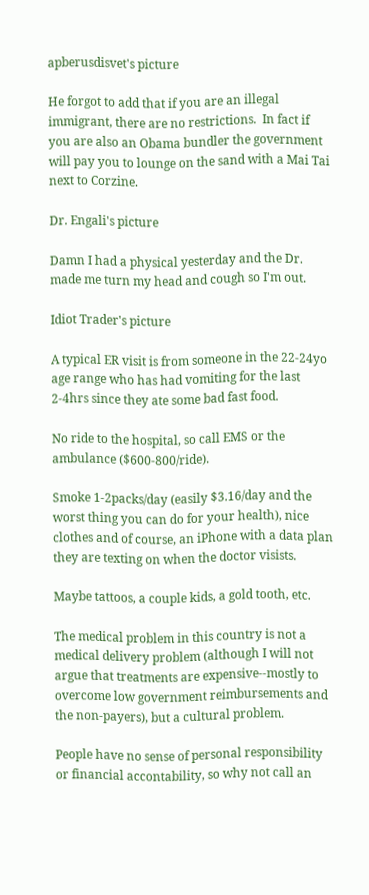apberusdisvet's picture

He forgot to add that if you are an illegal immigrant, there are no restrictions.  In fact if you are also an Obama bundler the government will pay you to lounge on the sand with a Mai Tai next to Corzine.

Dr. Engali's picture

Damn I had a physical yesterday and the Dr. made me turn my head and cough so I'm out.

Idiot Trader's picture

A typical ER visit is from someone in the 22-24yo age range who has had vomiting for the last 2-4hrs since they ate some bad fast food.

No ride to the hospital, so call EMS or the ambulance ($600-800/ride).

Smoke 1-2packs/day (easily $3.16/day and the worst thing you can do for your health), nice clothes and of course, an iPhone with a data plan they are texting on when the doctor visists.

Maybe tattoos, a couple kids, a gold tooth, etc.

The medical problem in this country is not a medical delivery problem (although I will not argue that treatments are expensive--mostly to overcome low government reimbursements and the non-payers), but a cultural problem.

People have no sense of personal responsibility or financial accontability, so why not call an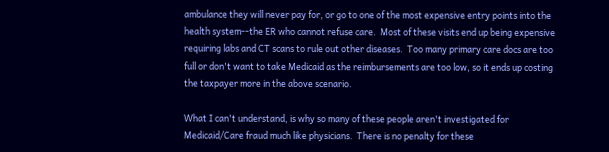ambulance they will never pay for, or go to one of the most expensive entry points into the health system--the ER who cannot refuse care.  Most of these visits end up being expensive requiring labs and CT scans to rule out other diseases.  Too many primary care docs are too full or don't want to take Medicaid as the reimbursements are too low, so it ends up costing the taxpayer more in the above scenario.

What I can't understand, is why so many of these people aren't investigated for Medicaid/Care fraud much like physicians.  There is no penalty for these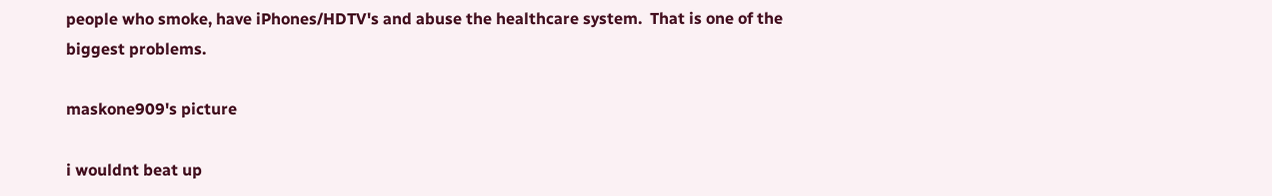people who smoke, have iPhones/HDTV's and abuse the healthcare system.  That is one of the biggest problems.

maskone909's picture

i wouldnt beat up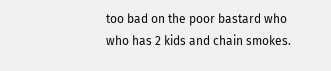too bad on the poor bastard who who has 2 kids and chain smokes.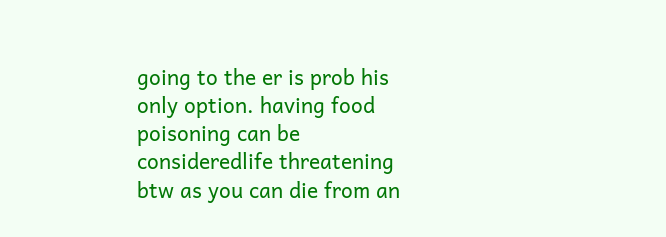going to the er is prob his only option. having food poisoning can be consideredlife threatening btw as you can die from an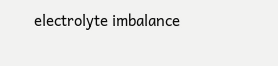electrolyte imbalance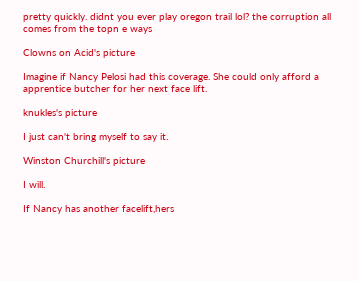pretty quickly. didnt you ever play oregon trail lol? the corruption all comes from the topn e ways

Clowns on Acid's picture

Imagine if Nancy Pelosi had this coverage. She could only afford a apprentice butcher for her next face lift.

knukles's picture

I just can't bring myself to say it.

Winston Churchill's picture

I will.

If Nancy has another facelift,hers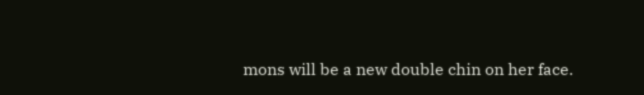mons will be a new double chin on her face.